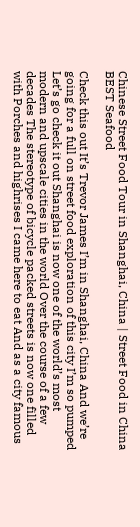Chinese Street Food Tour in Shanghai, China | Street Food in China BEST Seafood

Check this out It’s Trevor James I’m in Shanghai, China And we’re going for a full on street food exploration of this city I’m so pumped Let’s go check it out Shanghai is now one of the world’s most modern and upscale cities in the world Over the course of a few decades The stereotype of bicycle packed streets is now one filled with Porches and highrises I came here to eat And as a city famous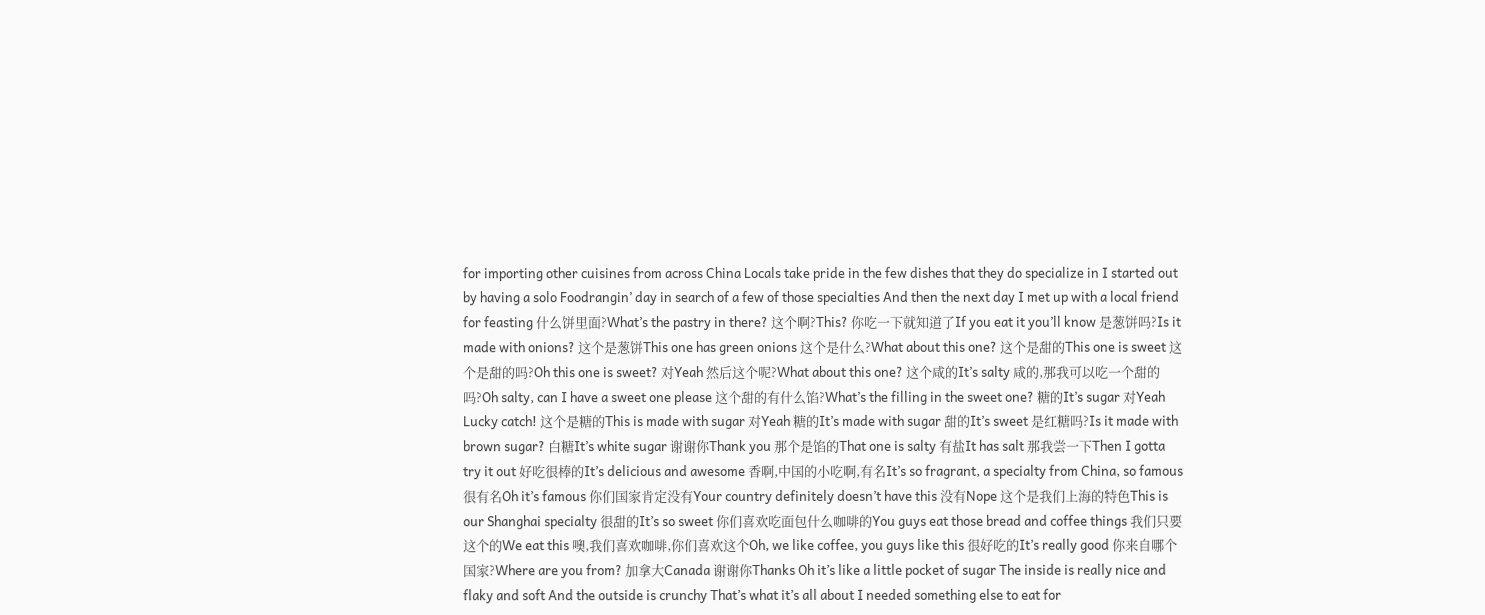for importing other cuisines from across China Locals take pride in the few dishes that they do specialize in I started out by having a solo Foodrangin’ day in search of a few of those specialties And then the next day I met up with a local friend for feasting 什么饼里面?What’s the pastry in there? 这个啊?This? 你吃一下就知道了If you eat it you’ll know 是葱饼吗?Is it made with onions? 这个是葱饼This one has green onions 这个是什么?What about this one? 这个是甜的This one is sweet 这个是甜的吗?Oh this one is sweet? 对Yeah 然后这个呢?What about this one? 这个咸的It’s salty 咸的,那我可以吃一个甜的吗?Oh salty, can I have a sweet one please 这个甜的有什么馅?What’s the filling in the sweet one? 糖的It’s sugar 对Yeah Lucky catch! 这个是糖的This is made with sugar 对Yeah 糖的It’s made with sugar 甜的It’s sweet 是红糖吗?Is it made with brown sugar? 白糖It’s white sugar 谢谢你Thank you 那个是馅的That one is salty 有盐It has salt 那我尝一下Then I gotta try it out 好吃很棒的It’s delicious and awesome 香啊,中国的小吃啊,有名It’s so fragrant, a specialty from China, so famous 很有名Oh it’s famous 你们国家肯定没有Your country definitely doesn’t have this 没有Nope 这个是我们上海的特色This is our Shanghai specialty 很甜的It’s so sweet 你们喜欢吃面包什么咖啡的You guys eat those bread and coffee things 我们只要这个的We eat this 噢,我们喜欢咖啡,你们喜欢这个Oh, we like coffee, you guys like this 很好吃的It’s really good 你来自哪个国家?Where are you from? 加拿大Canada 谢谢你Thanks Oh it’s like a little pocket of sugar The inside is really nice and flaky and soft And the outside is crunchy That’s what it’s all about I needed something else to eat for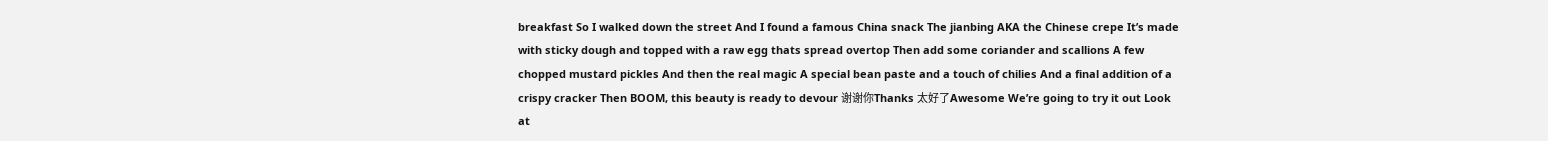breakfast So I walked down the street And I found a famous China snack The jianbing AKA the Chinese crepe It’s made with sticky dough and topped with a raw egg thats spread overtop Then add some coriander and scallions A few chopped mustard pickles And then the real magic A special bean paste and a touch of chilies And a final addition of a crispy cracker Then BOOM, this beauty is ready to devour 谢谢你Thanks 太好了Awesome We’re going to try it out Look at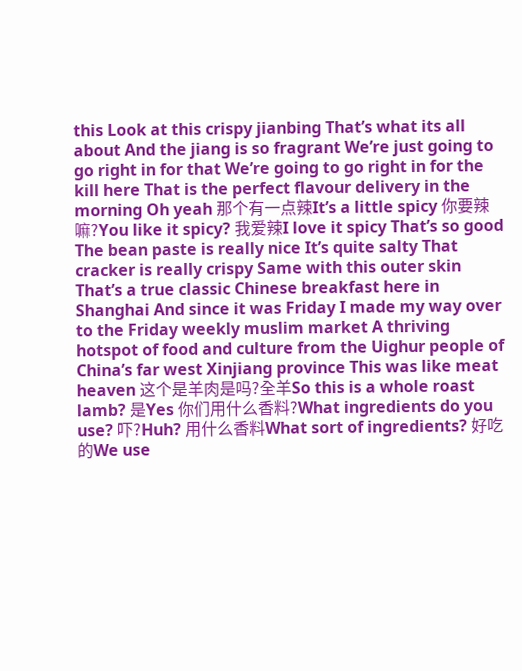this Look at this crispy jianbing That’s what its all about And the jiang is so fragrant We’re just going to go right in for that We’re going to go right in for the kill here That is the perfect flavour delivery in the morning Oh yeah 那个有一点辣It’s a little spicy 你要辣嘛?You like it spicy? 我爱辣I love it spicy That’s so good The bean paste is really nice It’s quite salty That cracker is really crispy Same with this outer skin That’s a true classic Chinese breakfast here in Shanghai And since it was Friday I made my way over to the Friday weekly muslim market A thriving hotspot of food and culture from the Uighur people of China’s far west Xinjiang province This was like meat heaven 这个是羊肉是吗?全羊So this is a whole roast lamb? 是Yes 你们用什么香料?What ingredients do you use? 吓?Huh? 用什么香料What sort of ingredients? 好吃的We use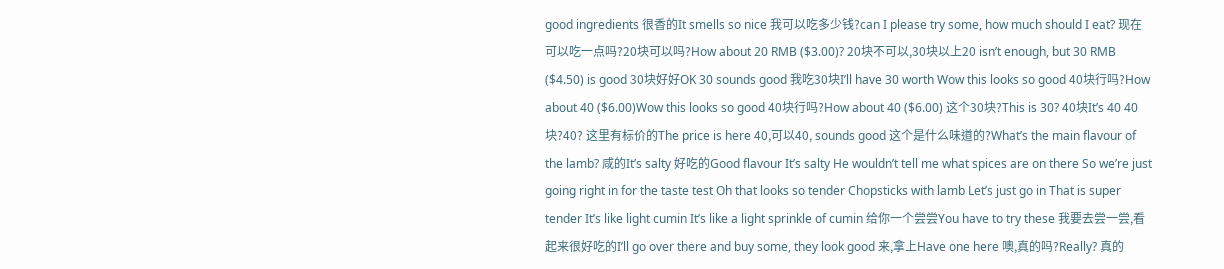good ingredients 很香的It smells so nice 我可以吃多少钱?can I please try some, how much should I eat? 现在可以吃一点吗?20块可以吗?How about 20 RMB ($3.00)? 20块不可以,30块以上20 isn’t enough, but 30 RMB ($4.50) is good 30块好好OK 30 sounds good 我吃30块I’ll have 30 worth Wow this looks so good 40块行吗?How about 40 ($6.00)Wow this looks so good 40块行吗?How about 40 ($6.00) 这个30块?This is 30? 40块It’s 40 40块?40? 这里有标价的The price is here 40,可以40, sounds good 这个是什么味道的?What’s the main flavour of the lamb? 咸的It’s salty 好吃的Good flavour It’s salty He wouldn’t tell me what spices are on there So we’re just going right in for the taste test Oh that looks so tender Chopsticks with lamb Let’s just go in That is super tender It’s like light cumin It’s like a light sprinkle of cumin 给你一个尝尝You have to try these 我要去尝一尝,看起来很好吃的I’ll go over there and buy some, they look good 来,拿上Have one here 噢,真的吗?Really? 真的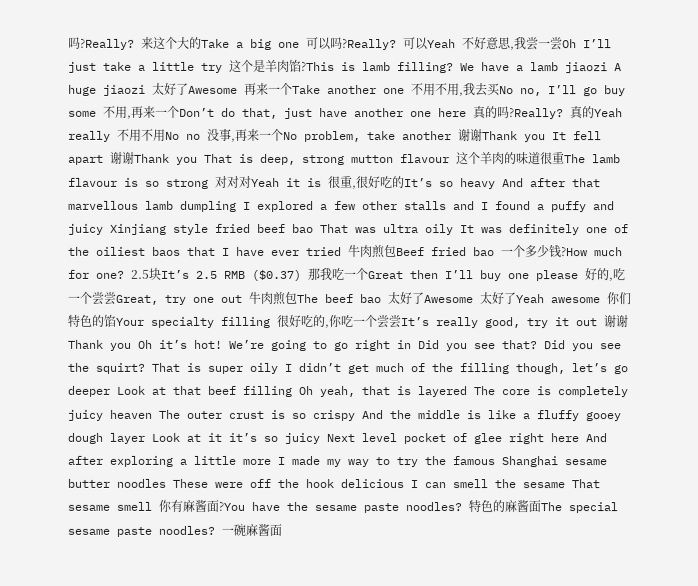吗?Really? 来这个大的Take a big one 可以吗?Really? 可以Yeah 不好意思,我尝一尝Oh I’ll just take a little try 这个是羊肉馅?This is lamb filling? We have a lamb jiaozi A huge jiaozi 太好了Awesome 再来一个Take another one 不用不用,我去买No no, I’ll go buy some 不用,再来一个Don’t do that, just have another one here 真的吗?Really? 真的Yeah really 不用不用No no 没事,再来一个No problem, take another 谢谢Thank you It fell apart 谢谢Thank you That is deep, strong mutton flavour 这个羊肉的味道很重The lamb flavour is so strong 对对对Yeah it is 很重,很好吃的It’s so heavy And after that marvellous lamb dumpling I explored a few other stalls and I found a puffy and juicy Xinjiang style fried beef bao That was ultra oily It was definitely one of the oiliest baos that I have ever tried 牛肉煎包Beef fried bao 一个多少钱?How much for one? 2.5块It’s 2.5 RMB ($0.37) 那我吃一个Great then I’ll buy one please 好的,吃一个尝尝Great, try one out 牛肉煎包The beef bao 太好了Awesome 太好了Yeah awesome 你们特色的馅Your specialty filling 很好吃的,你吃一个尝尝It’s really good, try it out 谢谢Thank you Oh it’s hot! We’re going to go right in Did you see that? Did you see the squirt? That is super oily I didn’t get much of the filling though, let’s go deeper Look at that beef filling Oh yeah, that is layered The core is completely juicy heaven The outer crust is so crispy And the middle is like a fluffy gooey dough layer Look at it it’s so juicy Next level pocket of glee right here And after exploring a little more I made my way to try the famous Shanghai sesame butter noodles These were off the hook delicious I can smell the sesame That sesame smell 你有麻酱面?You have the sesame paste noodles? 特色的麻酱面The special sesame paste noodles? 一碗麻酱面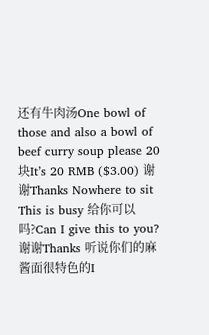还有牛肉汤One bowl of those and also a bowl of beef curry soup please 20块It’s 20 RMB ($3.00) 谢谢Thanks Nowhere to sit This is busy 给你可以吗?Can I give this to you? 谢谢Thanks 听说你们的麻酱面很特色的I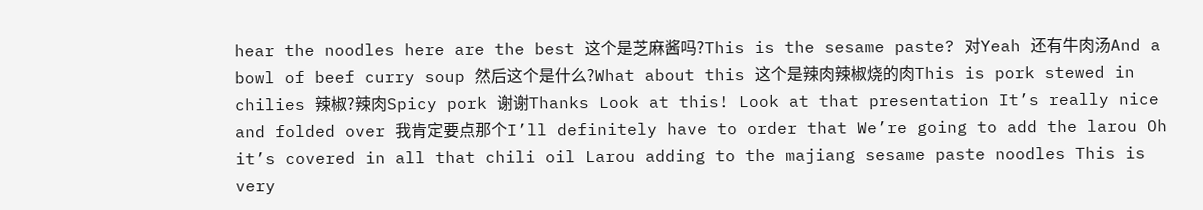hear the noodles here are the best 这个是芝麻酱吗?This is the sesame paste? 对Yeah 还有牛肉汤And a bowl of beef curry soup 然后这个是什么?What about this 这个是辣肉辣椒烧的肉This is pork stewed in chilies 辣椒?辣肉Spicy pork 谢谢Thanks Look at this! Look at that presentation It’s really nice and folded over 我肯定要点那个I’ll definitely have to order that We’re going to add the larou Oh it’s covered in all that chili oil Larou adding to the majiang sesame paste noodles This is very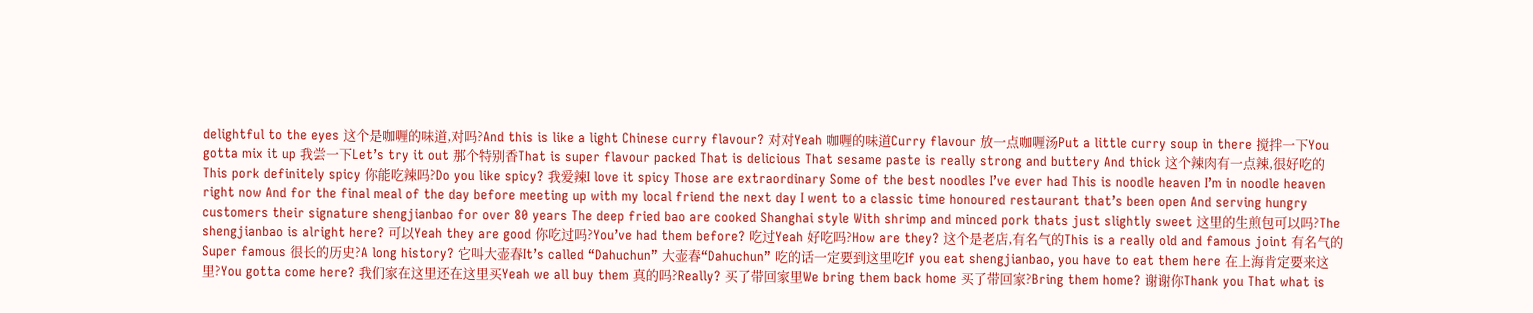delightful to the eyes 这个是咖喱的味道,对吗?And this is like a light Chinese curry flavour? 对对Yeah 咖喱的味道Curry flavour 放一点咖喱汤Put a little curry soup in there 搅拌一下You gotta mix it up 我尝一下Let’s try it out 那个特别香That is super flavour packed That is delicious That sesame paste is really strong and buttery And thick 这个辣肉有一点辣,很好吃的This pork definitely spicy 你能吃辣吗?Do you like spicy? 我爱辣I love it spicy Those are extraordinary Some of the best noodles I’ve ever had This is noodle heaven I’m in noodle heaven right now And for the final meal of the day before meeting up with my local friend the next day I went to a classic time honoured restaurant that’s been open And serving hungry customers their signature shengjianbao for over 80 years The deep fried bao are cooked Shanghai style With shrimp and minced pork thats just slightly sweet 这里的生煎包可以吗?The shengjianbao is alright here? 可以Yeah they are good 你吃过吗?You’ve had them before? 吃过Yeah 好吃吗?How are they? 这个是老店,有名气的This is a really old and famous joint 有名气的Super famous 很长的历史?A long history? 它叫大壶春It’s called “Dahuchun” 大壶春“Dahuchun” 吃的话一定要到这里吃If you eat shengjianbao, you have to eat them here 在上海肯定要来这里?You gotta come here? 我们家在这里还在这里买Yeah we all buy them 真的吗?Really? 买了带回家里We bring them back home 买了带回家?Bring them home? 谢谢你Thank you That what is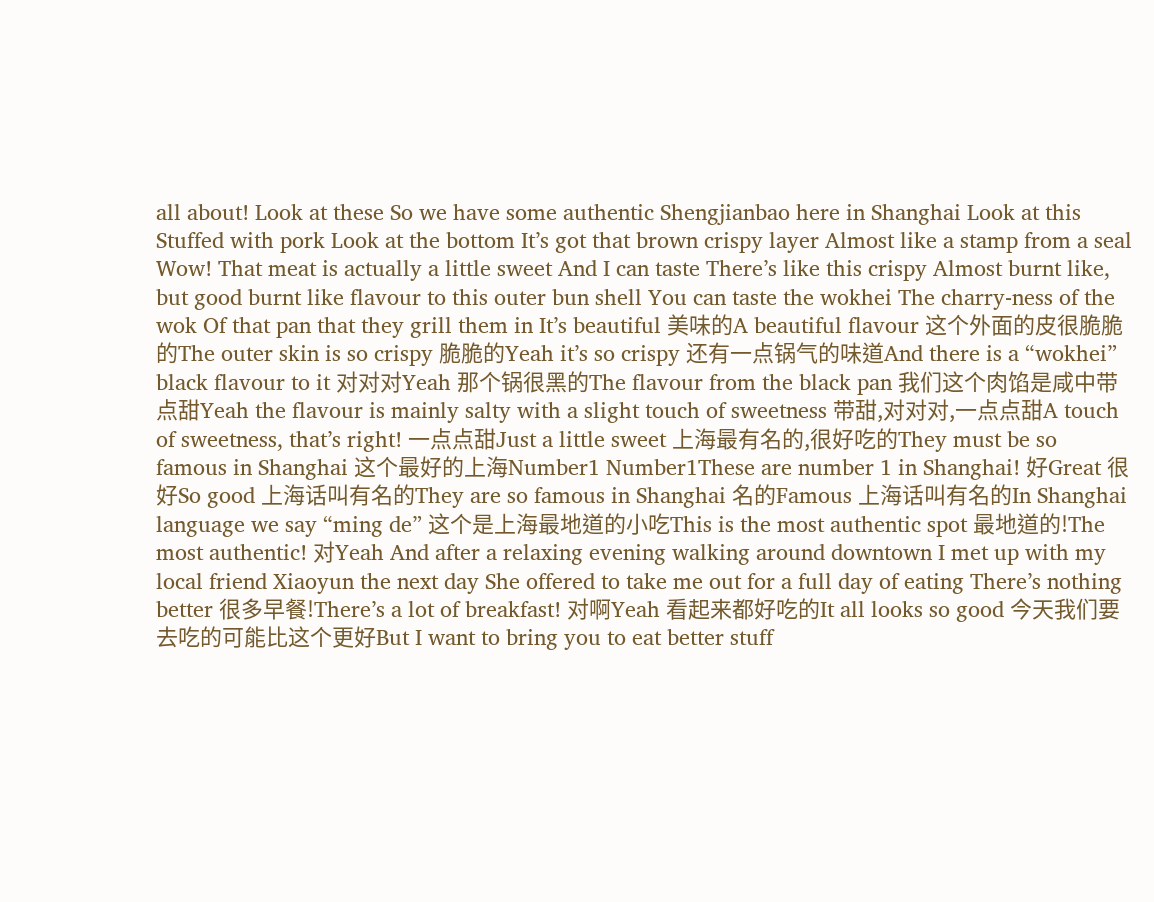all about! Look at these So we have some authentic Shengjianbao here in Shanghai Look at this Stuffed with pork Look at the bottom It’s got that brown crispy layer Almost like a stamp from a seal Wow! That meat is actually a little sweet And I can taste There’s like this crispy Almost burnt like, but good burnt like flavour to this outer bun shell You can taste the wokhei The charry-ness of the wok Of that pan that they grill them in It’s beautiful 美味的A beautiful flavour 这个外面的皮很脆脆的The outer skin is so crispy 脆脆的Yeah it’s so crispy 还有一点锅气的味道And there is a “wokhei” black flavour to it 对对对Yeah 那个锅很黑的The flavour from the black pan 我们这个肉馅是咸中带点甜Yeah the flavour is mainly salty with a slight touch of sweetness 带甜,对对对,一点点甜A touch of sweetness, that’s right! 一点点甜Just a little sweet 上海最有名的,很好吃的They must be so famous in Shanghai 这个最好的上海Number1 Number1These are number 1 in Shanghai! 好Great 很好So good 上海话叫有名的They are so famous in Shanghai 名的Famous 上海话叫有名的In Shanghai language we say “ming de” 这个是上海最地道的小吃This is the most authentic spot 最地道的!The most authentic! 对Yeah And after a relaxing evening walking around downtown I met up with my local friend Xiaoyun the next day She offered to take me out for a full day of eating There’s nothing better 很多早餐!There’s a lot of breakfast! 对啊Yeah 看起来都好吃的It all looks so good 今天我们要去吃的可能比这个更好But I want to bring you to eat better stuff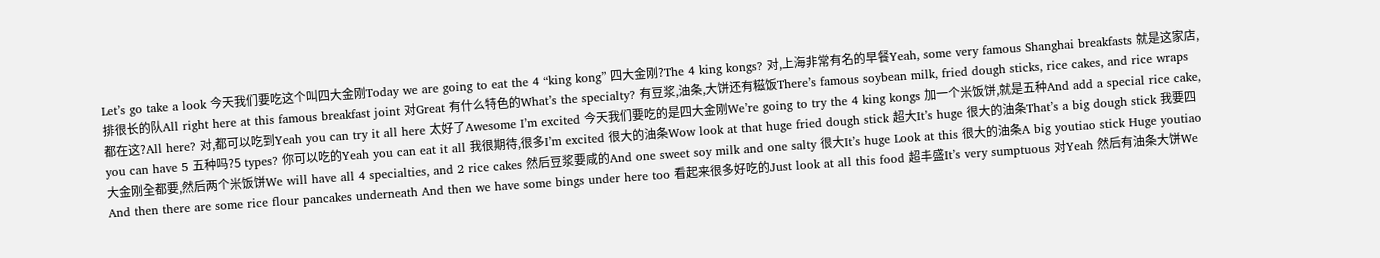Let’s go take a look 今天我们要吃这个叫四大金刚Today we are going to eat the 4 “king kong” 四大金刚?The 4 king kongs? 对,上海非常有名的早餐Yeah, some very famous Shanghai breakfasts 就是这家店,排很长的队All right here at this famous breakfast joint 对Great 有什么特色的What’s the specialty? 有豆浆,油条,大饼还有糍饭There’s famous soybean milk, fried dough sticks, rice cakes, and rice wraps 都在这?All here? 对,都可以吃到Yeah you can try it all here 太好了Awesome I’m excited 今天我们要吃的是四大金刚We’re going to try the 4 king kongs 加一个米饭饼,就是五种And add a special rice cake, you can have 5 五种吗?5 types? 你可以吃的Yeah you can eat it all 我很期待,很多I’m excited 很大的油条Wow look at that huge fried dough stick 超大It’s huge 很大的油条That’s a big dough stick 我要四大金刚全都要,然后两个米饭饼We will have all 4 specialties, and 2 rice cakes 然后豆浆要咸的And one sweet soy milk and one salty 很大It’s huge Look at this 很大的油条A big youtiao stick Huge youtiao And then there are some rice flour pancakes underneath And then we have some bings under here too 看起来很多好吃的Just look at all this food 超丰盛It’s very sumptuous 对Yeah 然后有油条大饼We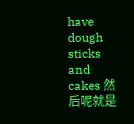have dough sticks and cakes 然后呢就是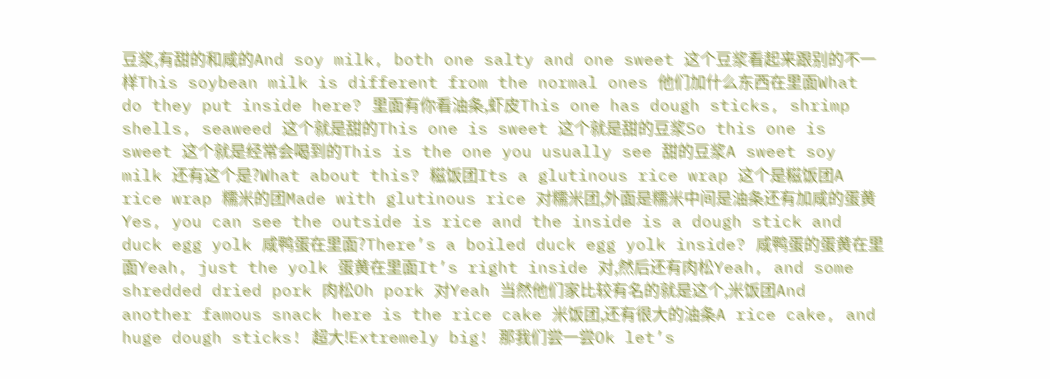豆浆,有甜的和咸的And soy milk, both one salty and one sweet 这个豆浆看起来跟别的不一样This soybean milk is different from the normal ones 他们加什么东西在里面What do they put inside here? 里面有你看油条,虾皮This one has dough sticks, shrimp shells, seaweed 这个就是甜的This one is sweet 这个就是甜的豆浆So this one is sweet 这个就是经常会喝到的This is the one you usually see 甜的豆浆A sweet soy milk 还有这个是?What about this? 糍饭团Its a glutinous rice wrap 这个是糍饭团A rice wrap 糯米的团Made with glutinous rice 对糯米团,外面是糯米中间是油条还有加咸的蛋黄Yes, you can see the outside is rice and the inside is a dough stick and duck egg yolk 咸鸭蛋在里面?There’s a boiled duck egg yolk inside? 咸鸭蛋的蛋黄在里面Yeah, just the yolk 蛋黄在里面It’s right inside 对,然后还有肉松Yeah, and some shredded dried pork 肉松Oh pork 对Yeah 当然他们家比较有名的就是这个,米饭团And another famous snack here is the rice cake 米饭团,还有很大的油条A rice cake, and huge dough sticks! 超大!Extremely big! 那我们尝一尝Ok let’s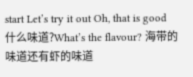start Let’s try it out Oh, that is good 什么味道?What’s the flavour? 海带的味道还有虾的味道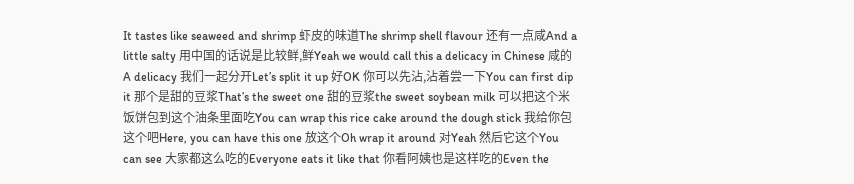It tastes like seaweed and shrimp 虾皮的味道The shrimp shell flavour 还有一点咸And a little salty 用中国的话说是比较鲜,鲜Yeah we would call this a delicacy in Chinese 咸的A delicacy 我们一起分开Let’s split it up 好OK 你可以先沾,沾着尝一下You can first dip it 那个是甜的豆浆That’s the sweet one 甜的豆浆the sweet soybean milk 可以把这个米饭饼包到这个油条里面吃You can wrap this rice cake around the dough stick 我给你包这个吧Here, you can have this one 放这个Oh wrap it around 对Yeah 然后它这个You can see 大家都这么吃的Everyone eats it like that 你看阿姨也是这样吃的Even the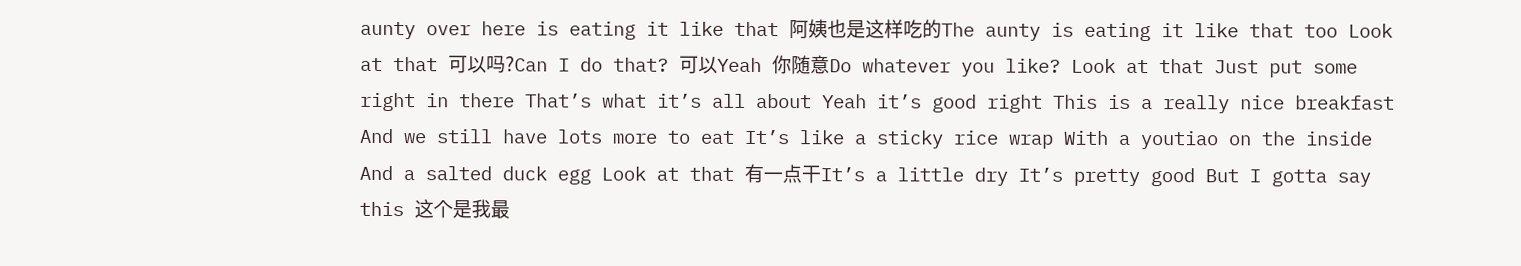aunty over here is eating it like that 阿姨也是这样吃的The aunty is eating it like that too Look at that 可以吗?Can I do that? 可以Yeah 你随意Do whatever you like? Look at that Just put some right in there That’s what it’s all about Yeah it’s good right This is a really nice breakfast And we still have lots more to eat It’s like a sticky rice wrap With a youtiao on the inside And a salted duck egg Look at that 有一点干It’s a little dry It’s pretty good But I gotta say this 这个是我最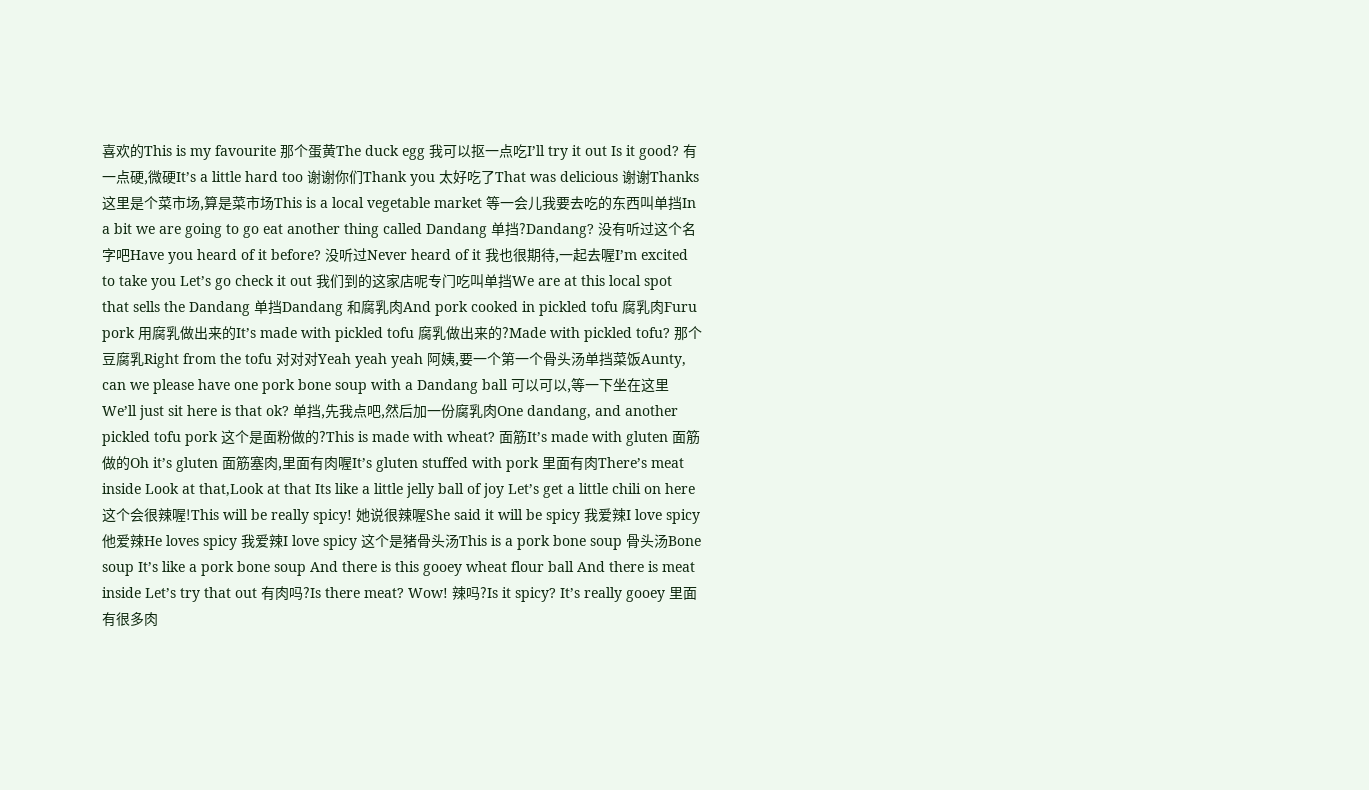喜欢的This is my favourite 那个蛋黄The duck egg 我可以抠一点吃I’ll try it out Is it good? 有一点硬,微硬It’s a little hard too 谢谢你们Thank you 太好吃了That was delicious 谢谢Thanks 这里是个菜市场,算是菜市场This is a local vegetable market 等一会儿我要去吃的东西叫单挡In a bit we are going to go eat another thing called Dandang 单挡?Dandang? 没有听过这个名字吧Have you heard of it before? 没听过Never heard of it 我也很期待,一起去喔I’m excited to take you Let’s go check it out 我们到的这家店呢专门吃叫单挡We are at this local spot that sells the Dandang 单挡Dandang 和腐乳肉And pork cooked in pickled tofu 腐乳肉Furu pork 用腐乳做出来的It’s made with pickled tofu 腐乳做出来的?Made with pickled tofu? 那个豆腐乳Right from the tofu 对对对Yeah yeah yeah 阿姨,要一个第一个骨头汤单挡菜饭Aunty, can we please have one pork bone soup with a Dandang ball 可以可以,等一下坐在这里We’ll just sit here is that ok? 单挡,先我点吧,然后加一份腐乳肉One dandang, and another pickled tofu pork 这个是面粉做的?This is made with wheat? 面筋It’s made with gluten 面筋做的Oh it’s gluten 面筋塞肉,里面有肉喔It’s gluten stuffed with pork 里面有肉There’s meat inside Look at that,Look at that Its like a little jelly ball of joy Let’s get a little chili on here 这个会很辣喔!This will be really spicy! 她说很辣喔She said it will be spicy 我爱辣I love spicy 他爱辣He loves spicy 我爱辣I love spicy 这个是猪骨头汤This is a pork bone soup 骨头汤Bone soup It’s like a pork bone soup And there is this gooey wheat flour ball And there is meat inside Let’s try that out 有肉吗?Is there meat? Wow! 辣吗?Is it spicy? It’s really gooey 里面有很多肉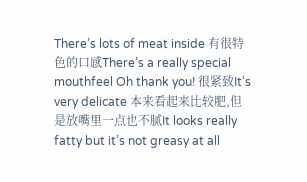There’s lots of meat inside 有很特色的口感There’s a really special mouthfeel Oh thank you! 很紧致It’s very delicate 本来看起来比较肥,但是放嘴里一点也不腻It looks really fatty but it’s not greasy at all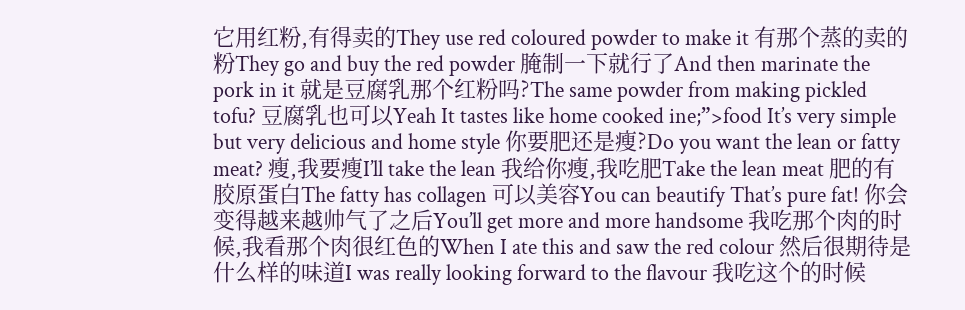它用红粉,有得卖的They use red coloured powder to make it 有那个蒸的卖的粉They go and buy the red powder 腌制一下就行了And then marinate the pork in it 就是豆腐乳那个红粉吗?The same powder from making pickled tofu? 豆腐乳也可以Yeah It tastes like home cooked ine;”>food It’s very simple but very delicious and home style 你要肥还是瘦?Do you want the lean or fatty meat? 瘦,我要瘦I’ll take the lean 我给你瘦,我吃肥Take the lean meat 肥的有胶原蛋白The fatty has collagen 可以美容You can beautify That’s pure fat! 你会变得越来越帅气了之后You’ll get more and more handsome 我吃那个肉的时候,我看那个肉很红色的When I ate this and saw the red colour 然后很期待是什么样的味道I was really looking forward to the flavour 我吃这个的时候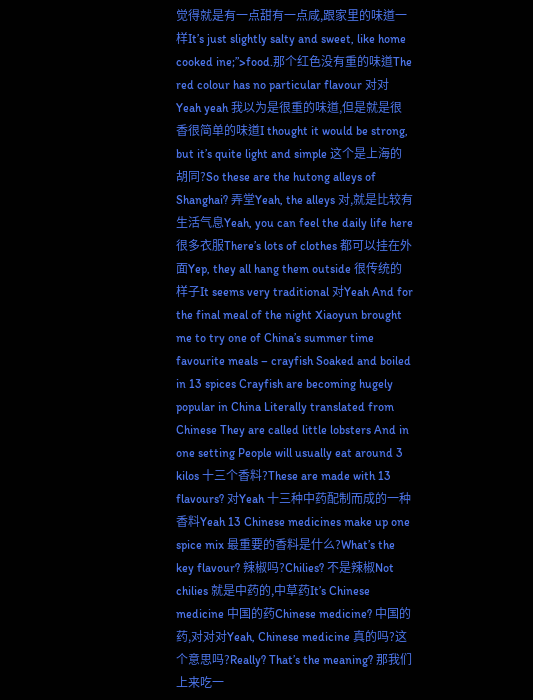觉得就是有一点甜有一点咸,跟家里的味道一样It’s just slightly salty and sweet, like home cooked ine;”>food.那个红色没有重的味道The red colour has no particular flavour 对对Yeah yeah 我以为是很重的味道,但是就是很香很简单的味道I thought it would be strong, but it’s quite light and simple 这个是上海的胡同?So these are the hutong alleys of Shanghai? 弄堂Yeah, the alleys 对,就是比较有生活气息Yeah, you can feel the daily life here 很多衣服There’s lots of clothes 都可以挂在外面Yep, they all hang them outside 很传统的样子It seems very traditional 对Yeah And for the final meal of the night Xiaoyun brought me to try one of China’s summer time favourite meals – crayfish Soaked and boiled in 13 spices Crayfish are becoming hugely popular in China Literally translated from Chinese They are called little lobsters And in one setting People will usually eat around 3 kilos 十三个香料?These are made with 13 flavours? 对Yeah 十三种中药配制而成的一种香料Yeah 13 Chinese medicines make up one spice mix 最重要的香料是什么?What’s the key flavour? 辣椒吗?Chilies? 不是辣椒Not chilies 就是中药的,中草药It’s Chinese medicine 中国的药Chinese medicine? 中国的药,对对对Yeah, Chinese medicine 真的吗?这个意思吗?Really? That’s the meaning? 那我们上来吃一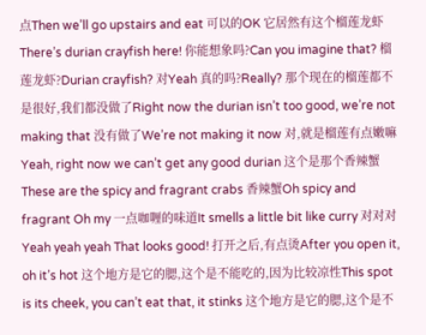点Then we’ll go upstairs and eat 可以的OK 它居然有这个榴莲龙虾There’s durian crayfish here! 你能想象吗?Can you imagine that? 榴莲龙虾?Durian crayfish? 对Yeah 真的吗?Really? 那个现在的榴莲都不是很好,我们都没做了Right now the durian isn’t too good, we’re not making that 没有做了We’re not making it now 对,就是榴莲有点嫩嘛Yeah, right now we can’t get any good durian 这个是那个香辣蟹These are the spicy and fragrant crabs 香辣蟹Oh spicy and fragrant Oh my 一点咖喱的味道It smells a little bit like curry 对对对Yeah yeah yeah That looks good! 打开之后,有点烫After you open it, oh it’s hot 这个地方是它的腮,这个是不能吃的,因为比较凉性This spot is its cheek, you can’t eat that, it stinks 这个地方是它的腮,这个是不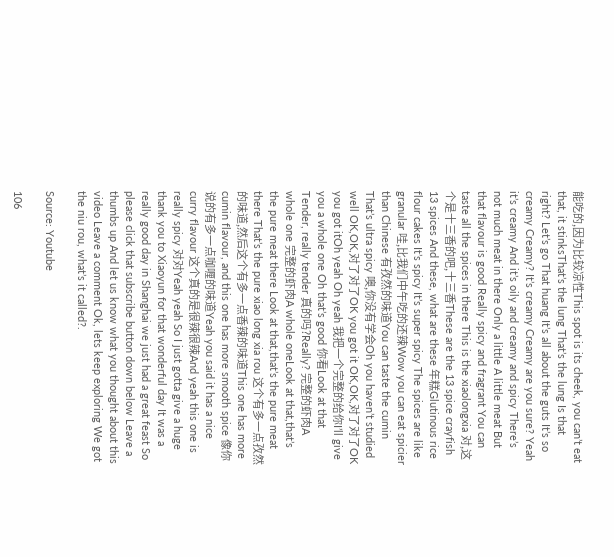能吃的,因为比较凉性This spot is its cheek, you can’t eat that, it stinksThat’s the lung That’s the lung Is that right? Let’s go That huang It’s all about the guts It’s so creamy Creamy? It’s creamy Creamy are you sure? Yeah it’s creamy And it’s oily and creamy and spicy There’s not much meat in there Only a little A little meat But that flavour is good Really spicy and fragrant You can taste all the spices in there This is the xiaolongxia 对,这个是十三香的吧,十三香These are the 13 spice crayfish 13 spices And these, what are these 年糕Glutinous rice flour cakes It’s spicy It’s super spicy The spices are like granular 哇,比我们中午吃的还辣Wow you can eat spicier than Chinese 有孜然的味道You can taste the cumin That’s ultra spicy 噢,你没有学会Oh you haven’t studied well OK,OK,对了对了OK you got it OK,OK,对了对了OK you got itOh yeah Oh yeah 我把一个完整的给你I’ll give you a whole one Oh that’s good 你看Look at that Tender, really tender 真的吗?Really? 完整的虾肉A whole one 完整的虾肉A whole oneLook at that,that’s the pure meat there Look at that,that’s the pure meat there That’s the pure xiao long xia rou 这个有多一点孜然的味道,然后这个有多一点香辣的味道This one has more cumin flavour, and this one has more smooth spice 像你说的有多一点咖喱的味道Yeah you said it has a nice curry flavour 这个真的是很辣很辣And yeah this one is really spicy 对对Yeah yeah So I just gotta give a huge thank you to Xiaoyun for that wonderful day It was a really good day in Shanghai we just had a great feast So please click that subscribe button down below Leave a thumbs up And let us know what you thought about this video Leave a comment Ok, lets keep exploring We got the niu rou, what’s it called?.

Source: Youtube

106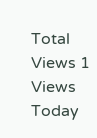Total Views 1 Views Today